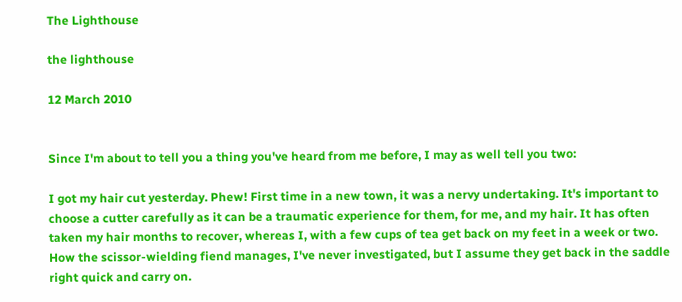The Lighthouse

the lighthouse

12 March 2010


Since I'm about to tell you a thing you've heard from me before, I may as well tell you two:

I got my hair cut yesterday. Phew! First time in a new town, it was a nervy undertaking. It's important to choose a cutter carefully as it can be a traumatic experience for them, for me, and my hair. It has often taken my hair months to recover, whereas I, with a few cups of tea get back on my feet in a week or two. How the scissor-wielding fiend manages, I've never investigated, but I assume they get back in the saddle right quick and carry on.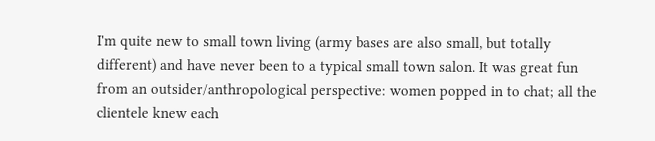I'm quite new to small town living (army bases are also small, but totally different) and have never been to a typical small town salon. It was great fun from an outsider/anthropological perspective: women popped in to chat; all the clientele knew each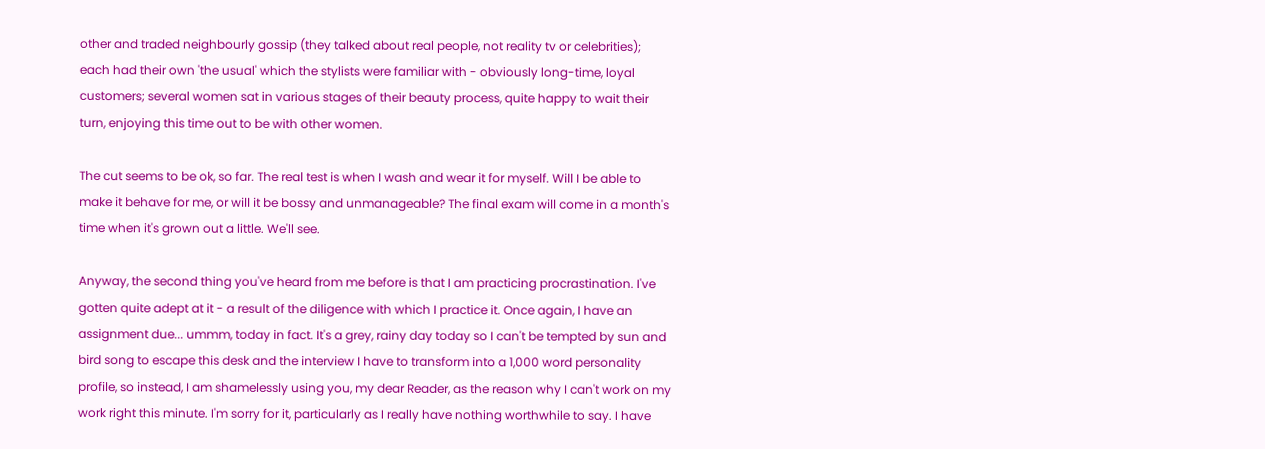other and traded neighbourly gossip (they talked about real people, not reality tv or celebrities); each had their own 'the usual' which the stylists were familiar with - obviously long-time, loyal customers; several women sat in various stages of their beauty process, quite happy to wait their turn, enjoying this time out to be with other women.

The cut seems to be ok, so far. The real test is when I wash and wear it for myself. Will I be able to make it behave for me, or will it be bossy and unmanageable? The final exam will come in a month's time when it's grown out a little. We'll see.

Anyway, the second thing you've heard from me before is that I am practicing procrastination. I've gotten quite adept at it - a result of the diligence with which I practice it. Once again, I have an assignment due... ummm, today in fact. It's a grey, rainy day today so I can't be tempted by sun and bird song to escape this desk and the interview I have to transform into a 1,000 word personality profile, so instead, I am shamelessly using you, my dear Reader, as the reason why I can't work on my work right this minute. I'm sorry for it, particularly as I really have nothing worthwhile to say. I have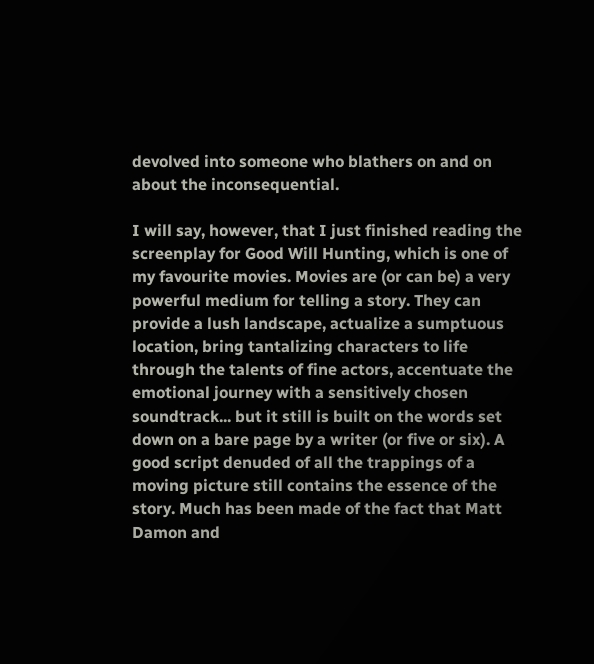devolved into someone who blathers on and on about the inconsequential.

I will say, however, that I just finished reading the screenplay for Good Will Hunting, which is one of my favourite movies. Movies are (or can be) a very powerful medium for telling a story. They can provide a lush landscape, actualize a sumptuous location, bring tantalizing characters to life through the talents of fine actors, accentuate the emotional journey with a sensitively chosen soundtrack... but it still is built on the words set down on a bare page by a writer (or five or six). A good script denuded of all the trappings of a moving picture still contains the essence of the story. Much has been made of the fact that Matt Damon and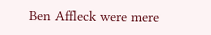Ben Affleck were mere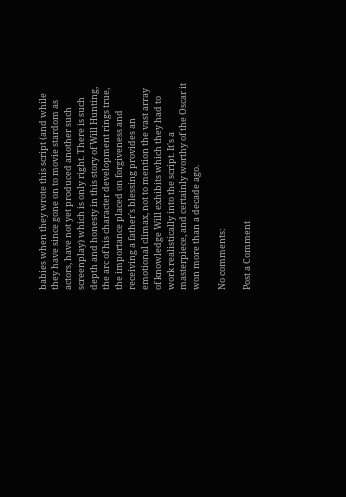babies when they wrote this script (and while they have since gone on to movie stardom as actors, have not yet produced another such screenplay) which is only right. There is such depth and honesty in this story of Will Hunting, the arc of his character development rings true, the importance placed on forgiveness and receiving a father's blessing provides an emotional climax, not to mention the vast array of knowledge Will exhibits which they had to work realistically into the script. It's a masterpiece, and certainly worthy of the Oscar it won more than a decade ago.

No comments:

Post a Comment